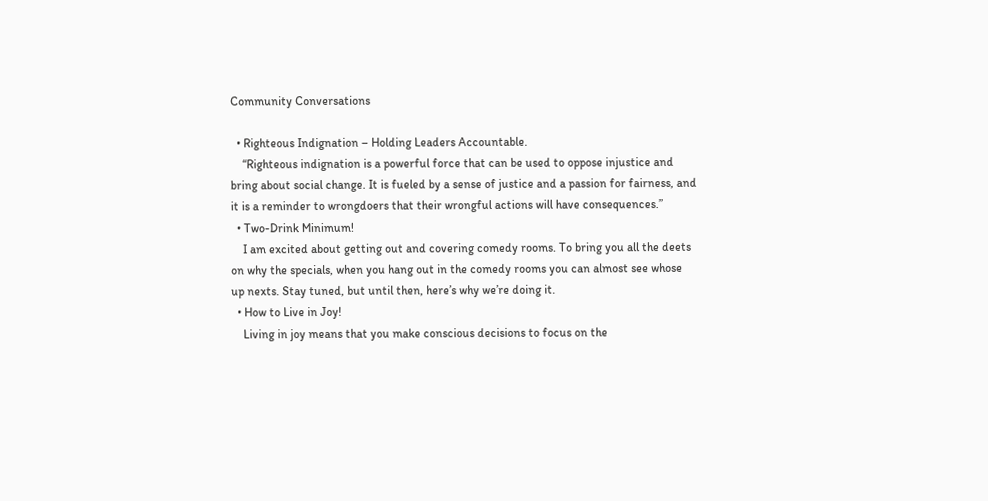Community Conversations

  • Righteous Indignation – Holding Leaders Accountable.
    “Righteous indignation is a powerful force that can be used to oppose injustice and bring about social change. It is fueled by a sense of justice and a passion for fairness, and it is a reminder to wrongdoers that their wrongful actions will have consequences.”
  • Two-Drink Minimum!
    I am excited about getting out and covering comedy rooms. To bring you all the deets on why the specials, when you hang out in the comedy rooms you can almost see whose up nexts. Stay tuned, but until then, here’s why we’re doing it.
  • How to Live in Joy!
    Living in joy means that you make conscious decisions to focus on the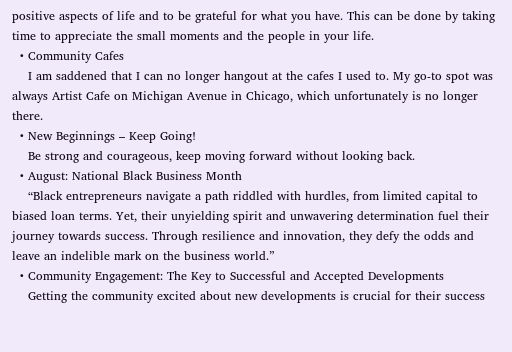positive aspects of life and to be grateful for what you have. This can be done by taking time to appreciate the small moments and the people in your life.
  • Community Cafes
    I am saddened that I can no longer hangout at the cafes I used to. My go-to spot was always Artist Cafe on Michigan Avenue in Chicago, which unfortunately is no longer there.
  • New Beginnings – Keep Going!
    Be strong and courageous, keep moving forward without looking back.
  • August: National Black Business Month
    “Black entrepreneurs navigate a path riddled with hurdles, from limited capital to biased loan terms. Yet, their unyielding spirit and unwavering determination fuel their journey towards success. Through resilience and innovation, they defy the odds and leave an indelible mark on the business world.”
  • Community Engagement: The Key to Successful and Accepted Developments
    Getting the community excited about new developments is crucial for their success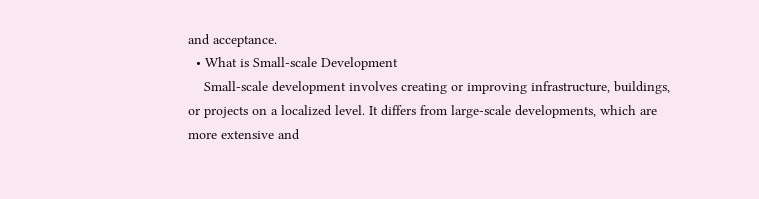and acceptance.
  • What is Small-scale Development
    Small-scale development involves creating or improving infrastructure, buildings, or projects on a localized level. It differs from large-scale developments, which are more extensive and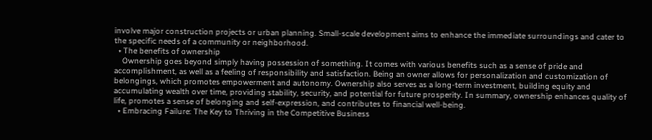involve major construction projects or urban planning. Small-scale development aims to enhance the immediate surroundings and cater to the specific needs of a community or neighborhood.
  • The benefits of ownership
    Ownership goes beyond simply having possession of something. It comes with various benefits such as a sense of pride and accomplishment, as well as a feeling of responsibility and satisfaction. Being an owner allows for personalization and customization of belongings, which promotes empowerment and autonomy. Ownership also serves as a long-term investment, building equity and accumulating wealth over time, providing stability, security, and potential for future prosperity. In summary, ownership enhances quality of life, promotes a sense of belonging and self-expression, and contributes to financial well-being.
  • Embracing Failure: The Key to Thriving in the Competitive Business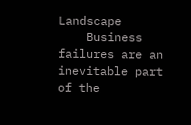Landscape
    Business failures are an inevitable part of the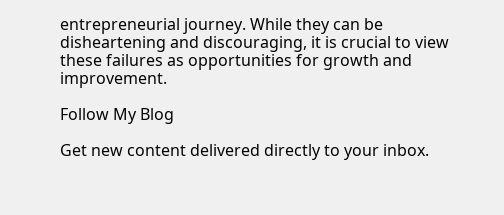entrepreneurial journey. While they can be disheartening and discouraging, it is crucial to view these failures as opportunities for growth and improvement.

Follow My Blog

Get new content delivered directly to your inbox.